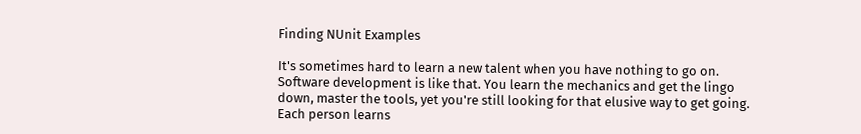Finding NUnit Examples

It's sometimes hard to learn a new talent when you have nothing to go on. Software development is like that. You learn the mechanics and get the lingo down, master the tools, yet you're still looking for that elusive way to get going. Each person learns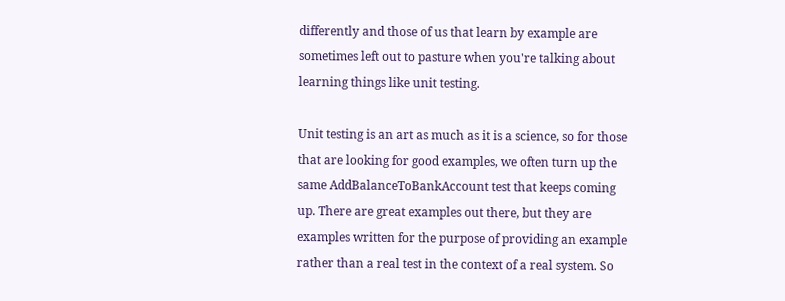differently and those of us that learn by example are sometimes left out to pasture when you're talking about learning things like unit testing.

Unit testing is an art as much as it is a science, so for those that are looking for good examples, we often turn up the same AddBalanceToBankAccount test that keeps coming up. There are great examples out there, but they are examples written for the purpose of providing an example rather than a real test in the context of a real system. So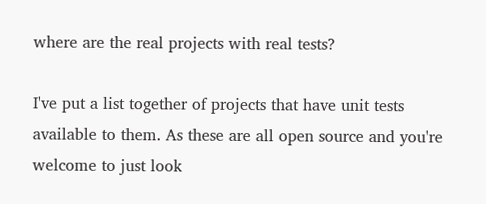where are the real projects with real tests?

I've put a list together of projects that have unit tests available to them. As these are all open source and you're welcome to just look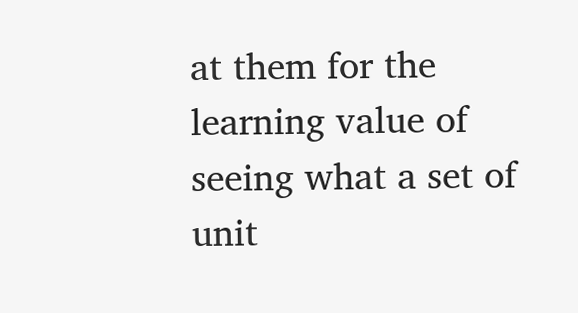at them for the learning value of seeing what a set of unit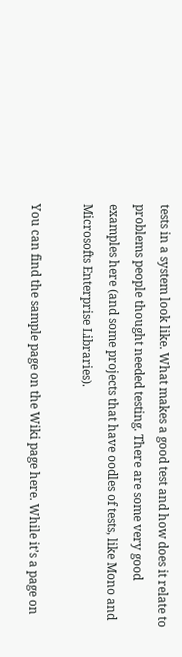tests in a system look like. What makes a good test and how does it relate to problems people thought needed testing. There are some very good examples here (and some projects that have oodles of tests, like Mono and Microsofts Enterprise Libraries).

You can find the sample page on the Wiki page here. While it’s a page on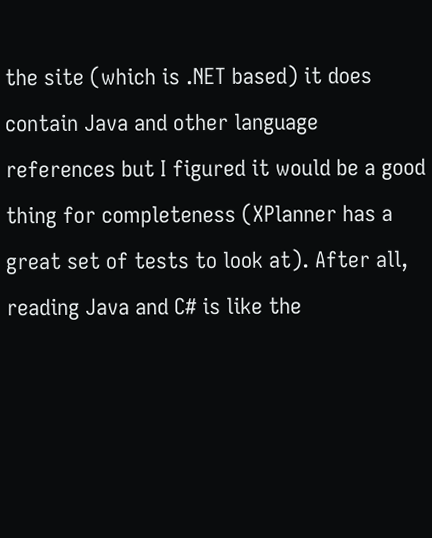the site (which is .NET based) it does contain Java and other language references but I figured it would be a good thing for completeness (XPlanner has a great set of tests to look at). After all, reading Java and C# is like the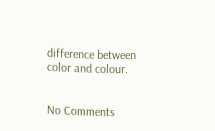difference between color and colour.


No Comments